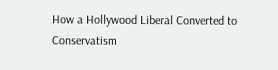How a Hollywood Liberal Converted to Conservatism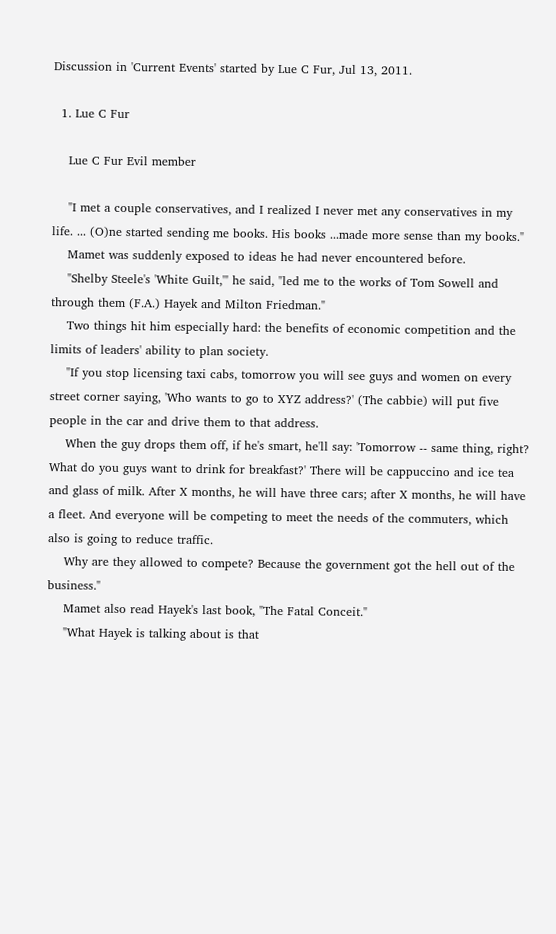Discussion in 'Current Events' started by Lue C Fur, Jul 13, 2011.

  1. Lue C Fur

    Lue C Fur Evil member

    "I met a couple conservatives, and I realized I never met any conservatives in my life. ... (O)ne started sending me books. His books ...made more sense than my books."
    Mamet was suddenly exposed to ideas he had never encountered before.
    "Shelby Steele's 'White Guilt,'" he said, "led me to the works of Tom Sowell and through them (F.A.) Hayek and Milton Friedman."
    Two things hit him especially hard: the benefits of economic competition and the limits of leaders' ability to plan society.
    "If you stop licensing taxi cabs, tomorrow you will see guys and women on every street corner saying, 'Who wants to go to XYZ address?' (The cabbie) will put five people in the car and drive them to that address.
    When the guy drops them off, if he's smart, he'll say: 'Tomorrow -- same thing, right? What do you guys want to drink for breakfast?' There will be cappuccino and ice tea and glass of milk. After X months, he will have three cars; after X months, he will have a fleet. And everyone will be competing to meet the needs of the commuters, which also is going to reduce traffic.
    Why are they allowed to compete? Because the government got the hell out of the business."
    Mamet also read Hayek's last book, "The Fatal Conceit."
    "What Hayek is talking about is that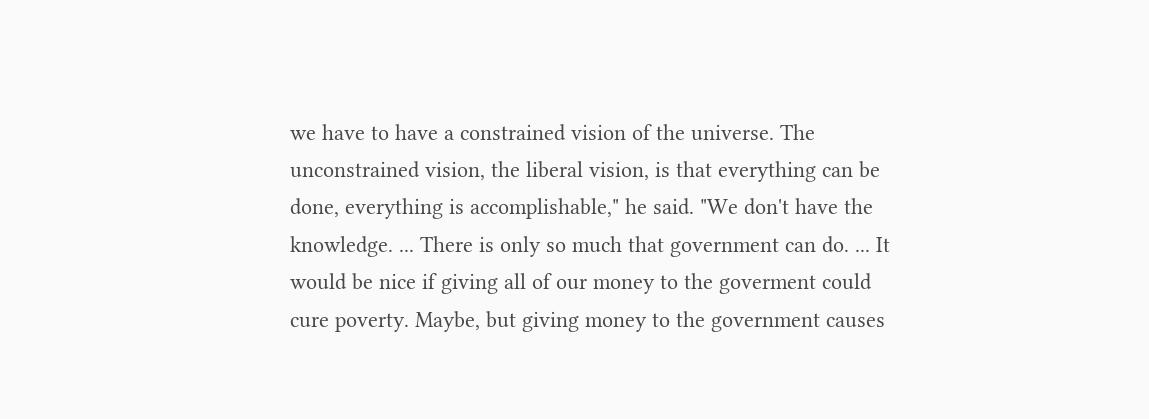we have to have a constrained vision of the universe. The unconstrained vision, the liberal vision, is that everything can be done, everything is accomplishable," he said. "We don't have the knowledge. ... There is only so much that government can do. ... It would be nice if giving all of our money to the goverment could cure poverty. Maybe, but giving money to the government causes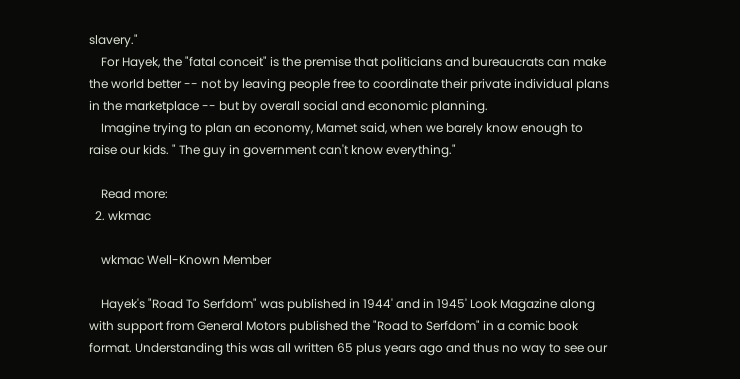slavery."
    For Hayek, the "fatal conceit" is the premise that politicians and bureaucrats can make the world better -- not by leaving people free to coordinate their private individual plans in the marketplace -- but by overall social and economic planning.
    Imagine trying to plan an economy, Mamet said, when we barely know enough to raise our kids. " The guy in government can't know everything."

    Read more:
  2. wkmac

    wkmac Well-Known Member

    Hayek's "Road To Serfdom" was published in 1944' and in 1945' Look Magazine along with support from General Motors published the "Road to Serfdom" in a comic book format. Understanding this was all written 65 plus years ago and thus no way to see our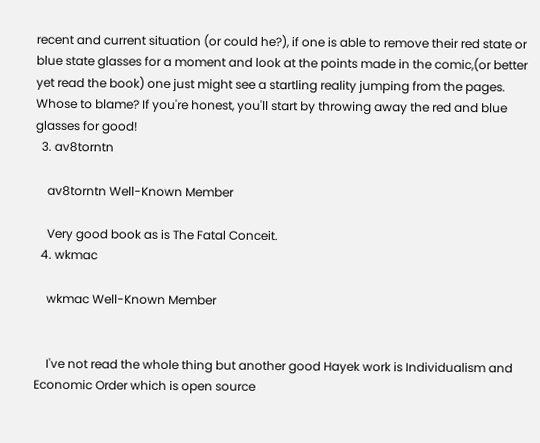recent and current situation (or could he?), if one is able to remove their red state or blue state glasses for a moment and look at the points made in the comic,(or better yet read the book) one just might see a startling reality jumping from the pages. Whose to blame? If you're honest, you'll start by throwing away the red and blue glasses for good!
  3. av8torntn

    av8torntn Well-Known Member

    Very good book as is The Fatal Conceit.
  4. wkmac

    wkmac Well-Known Member


    I've not read the whole thing but another good Hayek work is Individualism and Economic Order which is open source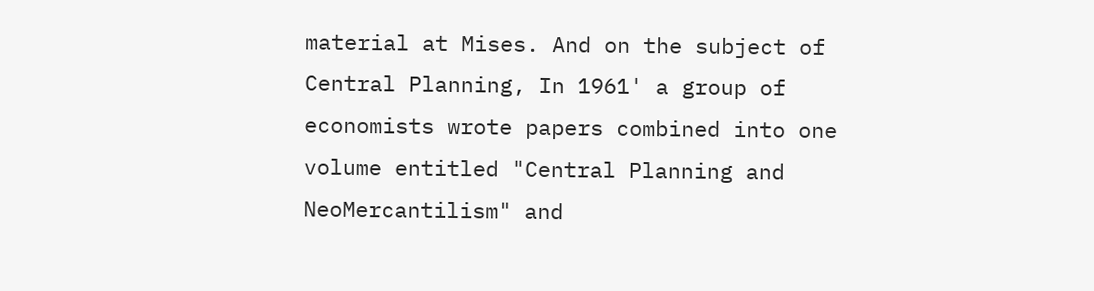material at Mises. And on the subject of Central Planning, In 1961' a group of economists wrote papers combined into one volume entitled "Central Planning and NeoMercantilism" and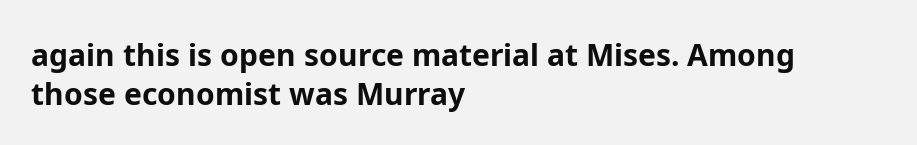again this is open source material at Mises. Among those economist was Murray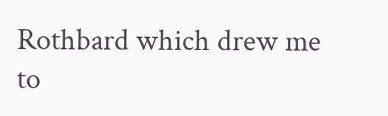Rothbard which drew me to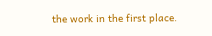the work in the first place.